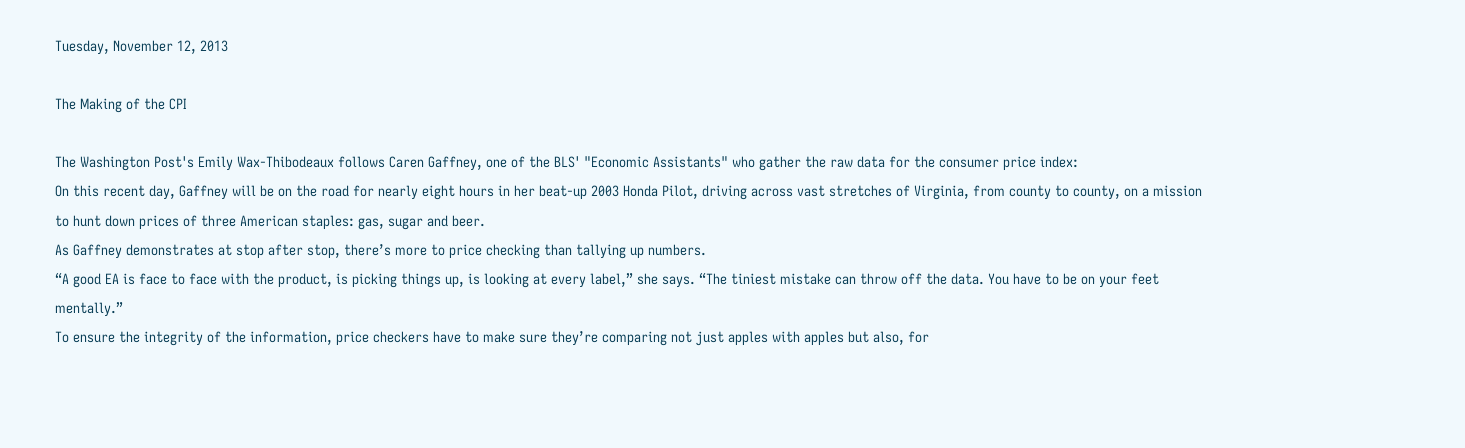Tuesday, November 12, 2013

The Making of the CPI

The Washington Post's Emily Wax-Thibodeaux follows Caren Gaffney, one of the BLS' "Economic Assistants" who gather the raw data for the consumer price index:
On this recent day, Gaffney will be on the road for nearly eight hours in her beat-up 2003 Honda Pilot, driving across vast stretches of Virginia, from county to county, on a mission to hunt down prices of three American staples: gas, sugar and beer.
As Gaffney demonstrates at stop after stop, there’s more to price checking than tallying up numbers.
“A good EA is face to face with the product, is picking things up, is looking at every label,” she says. “The tiniest mistake can throw off the data. You have to be on your feet mentally.”
To ensure the integrity of the information, price checkers have to make sure they’re comparing not just apples with apples but also, for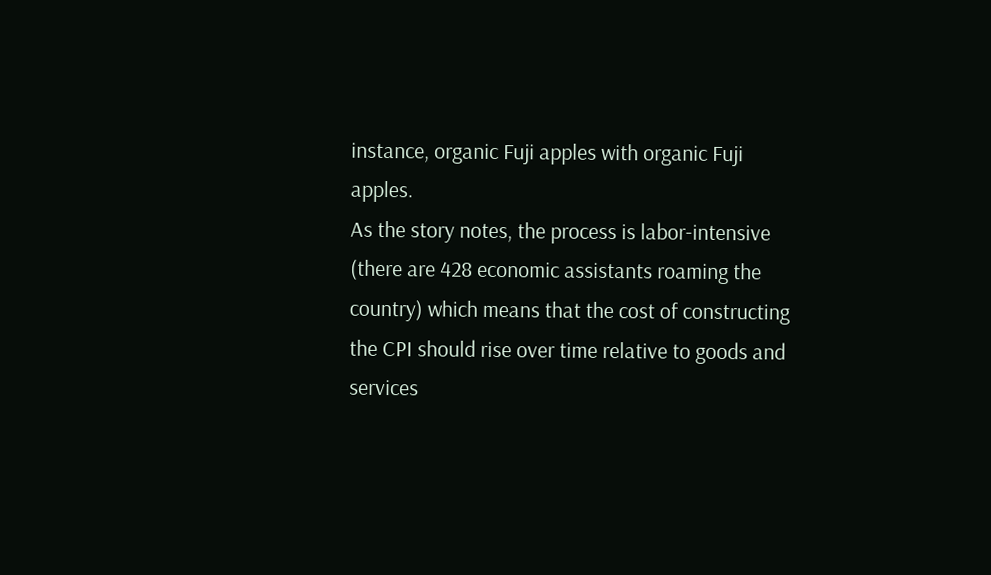instance, organic Fuji apples with organic Fuji apples.
As the story notes, the process is labor-intensive (there are 428 economic assistants roaming the country) which means that the cost of constructing the CPI should rise over time relative to goods and services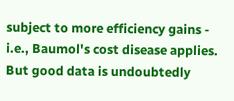subject to more efficiency gains - i.e., Baumol's cost disease applies.  But good data is undoubtedly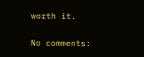worth it.

No comments: